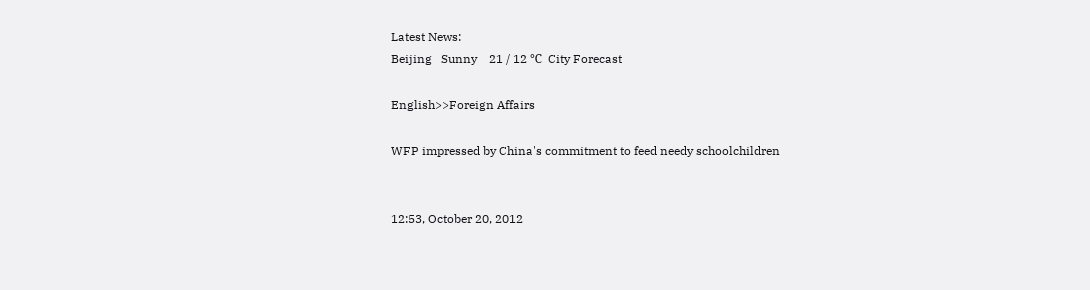Latest News:
Beijing   Sunny    21 / 12 ℃  City Forecast

English>>Foreign Affairs

WFP impressed by China's commitment to feed needy schoolchildren


12:53, October 20, 2012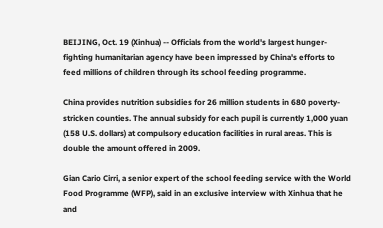BEIJING, Oct. 19 (Xinhua) -- Officials from the world's largest hunger-fighting humanitarian agency have been impressed by China's efforts to feed millions of children through its school feeding programme.

China provides nutrition subsidies for 26 million students in 680 poverty-stricken counties. The annual subsidy for each pupil is currently 1,000 yuan (158 U.S. dollars) at compulsory education facilities in rural areas. This is double the amount offered in 2009.

Gian Cario Cirri, a senior expert of the school feeding service with the World Food Programme (WFP), said in an exclusive interview with Xinhua that he and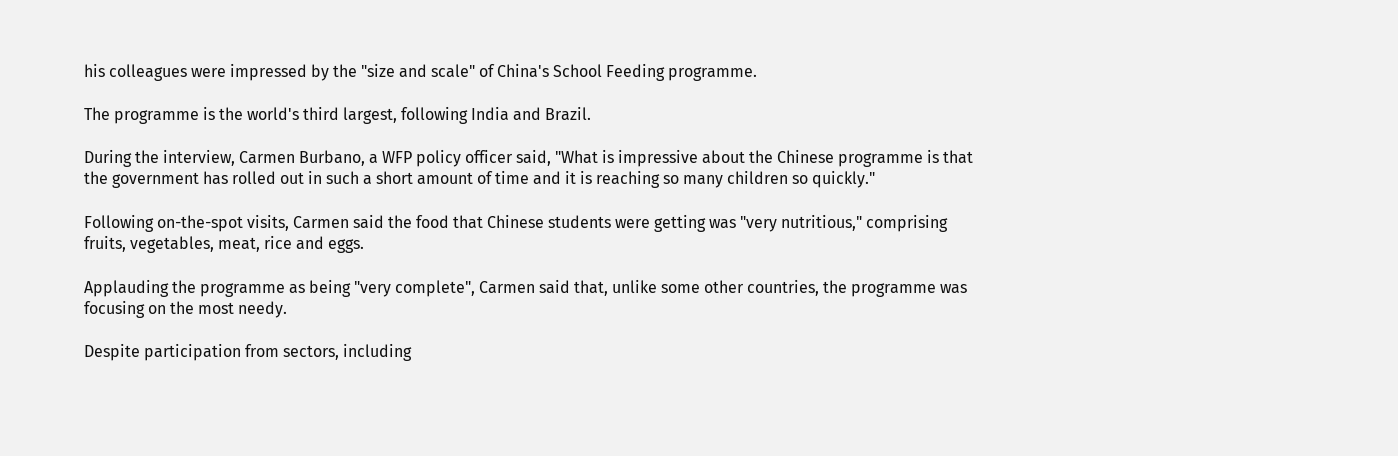his colleagues were impressed by the "size and scale" of China's School Feeding programme.

The programme is the world's third largest, following India and Brazil.

During the interview, Carmen Burbano, a WFP policy officer said, "What is impressive about the Chinese programme is that the government has rolled out in such a short amount of time and it is reaching so many children so quickly."

Following on-the-spot visits, Carmen said the food that Chinese students were getting was "very nutritious," comprising fruits, vegetables, meat, rice and eggs.

Applauding the programme as being "very complete", Carmen said that, unlike some other countries, the programme was focusing on the most needy.

Despite participation from sectors, including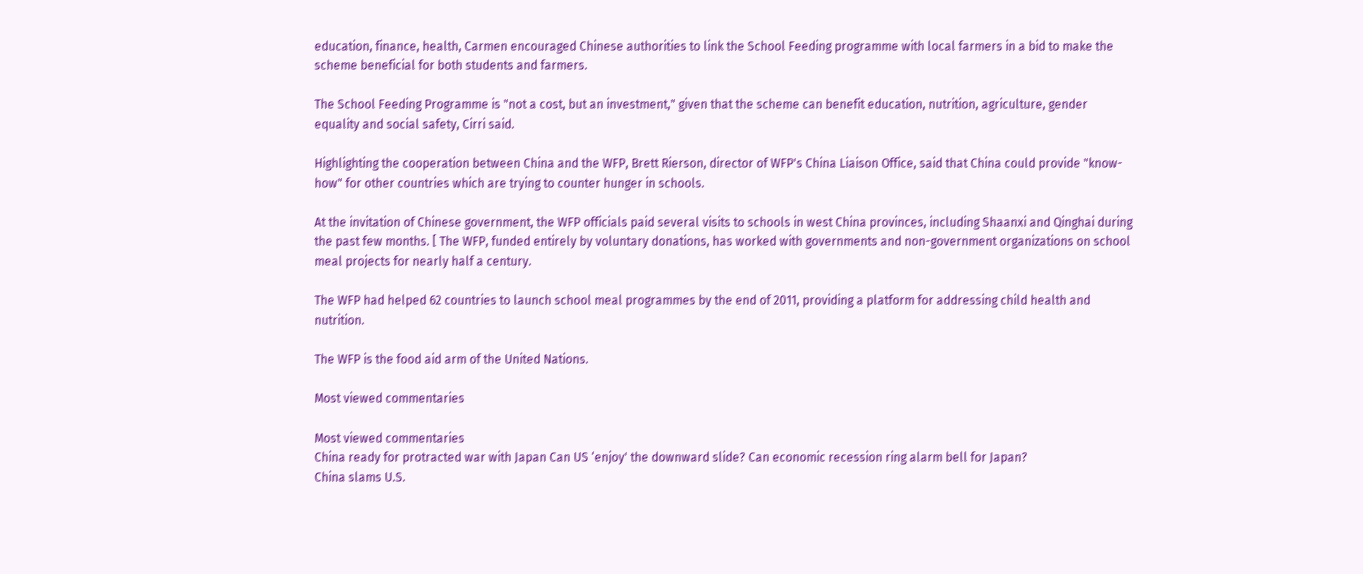education, finance, health, Carmen encouraged Chinese authorities to link the School Feeding programme with local farmers in a bid to make the scheme beneficial for both students and farmers.

The School Feeding Programme is "not a cost, but an investment," given that the scheme can benefit education, nutrition, agriculture, gender equality and social safety, Cirri said.

Highlighting the cooperation between China and the WFP, Brett Rierson, director of WFP's China Liaison Office, said that China could provide "know-how" for other countries which are trying to counter hunger in schools.

At the invitation of Chinese government, the WFP officials paid several visits to schools in west China provinces, including Shaanxi and Qinghai during the past few months. [ The WFP, funded entirely by voluntary donations, has worked with governments and non-government organizations on school meal projects for nearly half a century.

The WFP had helped 62 countries to launch school meal programmes by the end of 2011, providing a platform for addressing child health and nutrition.

The WFP is the food aid arm of the United Nations.

Most viewed commentaries

Most viewed commentaries
China ready for protracted war with Japan Can US ‘enjoy' the downward slide? Can economic recession ring alarm bell for Japan?
China slams U.S.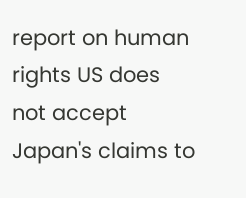report on human rights US does not accept Japan's claims to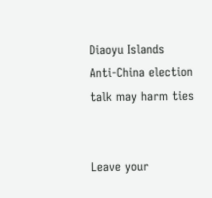Diaoyu Islands Anti-China election talk may harm ties


Leave your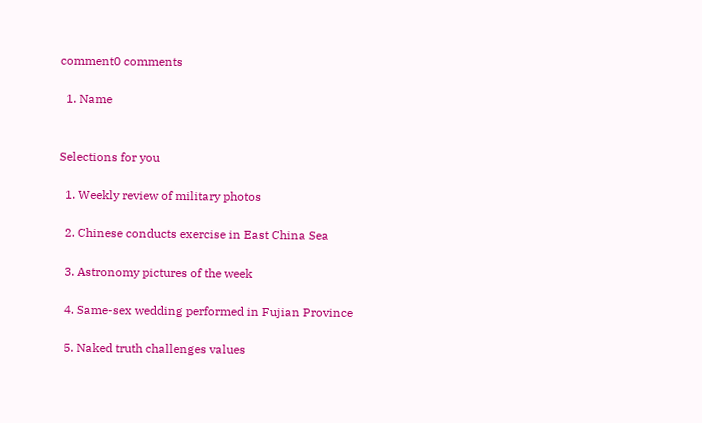comment0 comments

  1. Name


Selections for you

  1. Weekly review of military photos

  2. Chinese conducts exercise in East China Sea

  3. Astronomy pictures of the week

  4. Same-sex wedding performed in Fujian Province

  5. Naked truth challenges values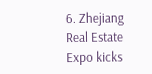6. Zhejiang Real Estate Expo kicks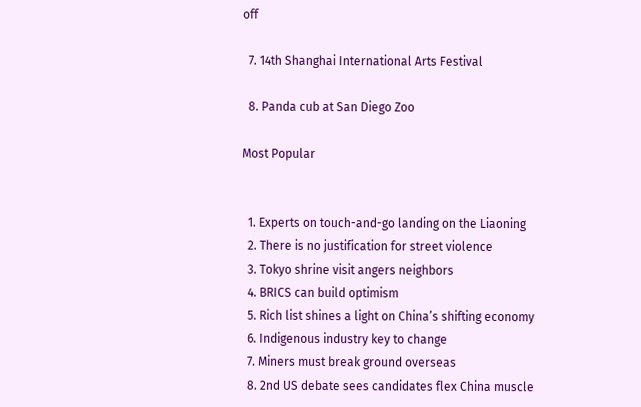off

  7. 14th Shanghai International Arts Festival

  8. Panda cub at San Diego Zoo

Most Popular


  1. Experts on touch-and-go landing on the Liaoning
  2. There is no justification for street violence
  3. Tokyo shrine visit angers neighbors
  4. BRICS can build optimism
  5. Rich list shines a light on China’s shifting economy
  6. Indigenous industry key to change
  7. Miners must break ground overseas
  8. 2nd US debate sees candidates flex China muscle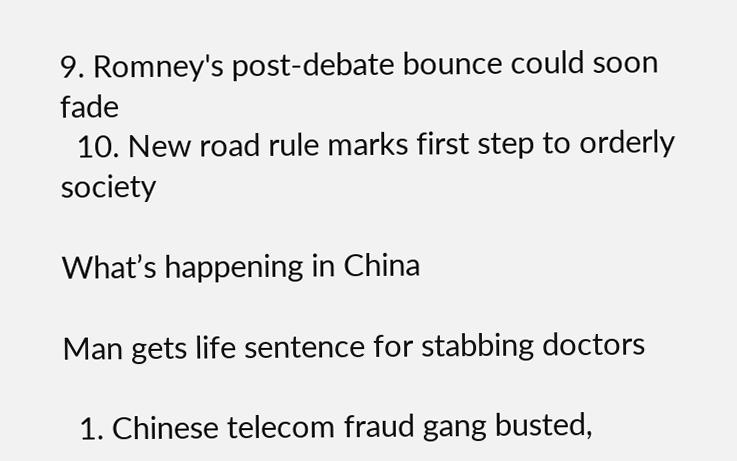9. Romney's post-debate bounce could soon fade
  10. New road rule marks first step to orderly society

What’s happening in China

Man gets life sentence for stabbing doctors

  1. Chinese telecom fraud gang busted,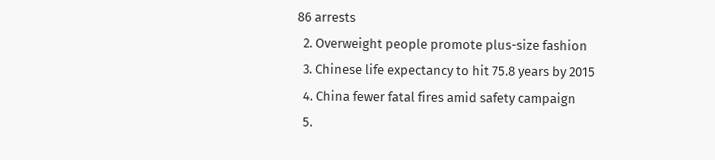86 arrests
  2. Overweight people promote plus-size fashion
  3. Chinese life expectancy to hit 75.8 years by 2015
  4. China fewer fatal fires amid safety campaign
  5.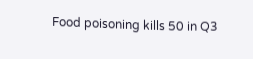Food poisoning kills 50 in Q3